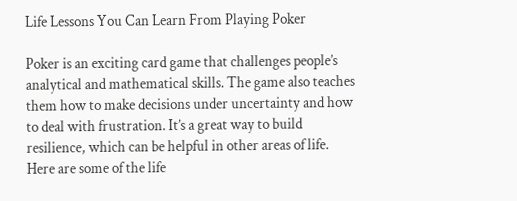Life Lessons You Can Learn From Playing Poker

Poker is an exciting card game that challenges people’s analytical and mathematical skills. The game also teaches them how to make decisions under uncertainty and how to deal with frustration. It’s a great way to build resilience, which can be helpful in other areas of life. Here are some of the life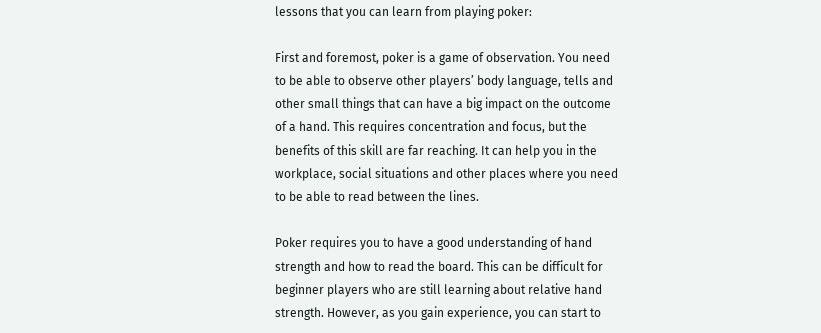lessons that you can learn from playing poker:

First and foremost, poker is a game of observation. You need to be able to observe other players’ body language, tells and other small things that can have a big impact on the outcome of a hand. This requires concentration and focus, but the benefits of this skill are far reaching. It can help you in the workplace, social situations and other places where you need to be able to read between the lines.

Poker requires you to have a good understanding of hand strength and how to read the board. This can be difficult for beginner players who are still learning about relative hand strength. However, as you gain experience, you can start to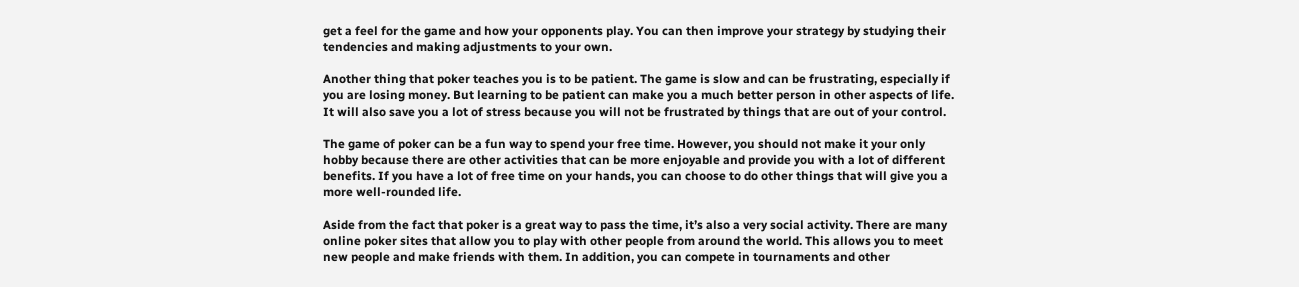get a feel for the game and how your opponents play. You can then improve your strategy by studying their tendencies and making adjustments to your own.

Another thing that poker teaches you is to be patient. The game is slow and can be frustrating, especially if you are losing money. But learning to be patient can make you a much better person in other aspects of life. It will also save you a lot of stress because you will not be frustrated by things that are out of your control.

The game of poker can be a fun way to spend your free time. However, you should not make it your only hobby because there are other activities that can be more enjoyable and provide you with a lot of different benefits. If you have a lot of free time on your hands, you can choose to do other things that will give you a more well-rounded life.

Aside from the fact that poker is a great way to pass the time, it’s also a very social activity. There are many online poker sites that allow you to play with other people from around the world. This allows you to meet new people and make friends with them. In addition, you can compete in tournaments and other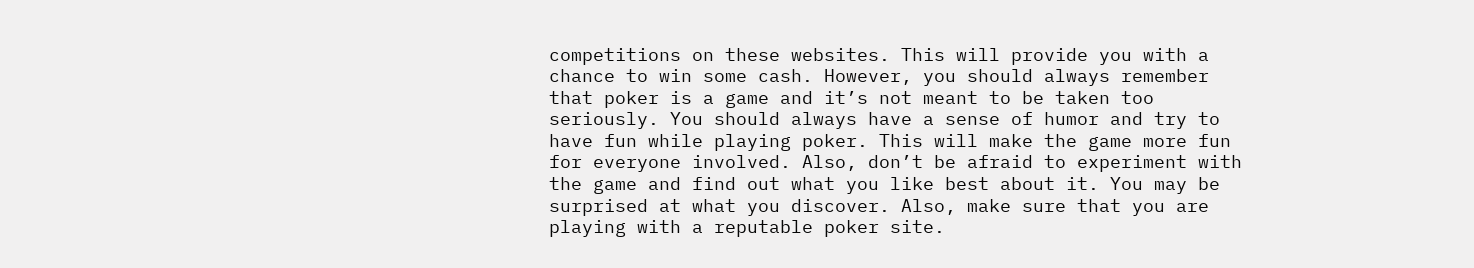competitions on these websites. This will provide you with a chance to win some cash. However, you should always remember that poker is a game and it’s not meant to be taken too seriously. You should always have a sense of humor and try to have fun while playing poker. This will make the game more fun for everyone involved. Also, don’t be afraid to experiment with the game and find out what you like best about it. You may be surprised at what you discover. Also, make sure that you are playing with a reputable poker site.